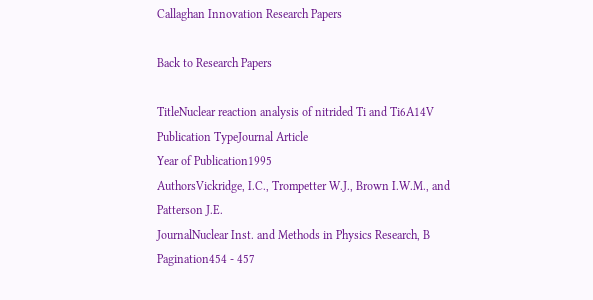Callaghan Innovation Research Papers

Back to Research Papers

TitleNuclear reaction analysis of nitrided Ti and Ti6A14V
Publication TypeJournal Article
Year of Publication1995
AuthorsVickridge, I.C., Trompetter W.J., Brown I.W.M., and Patterson J.E.
JournalNuclear Inst. and Methods in Physics Research, B
Pagination454 - 457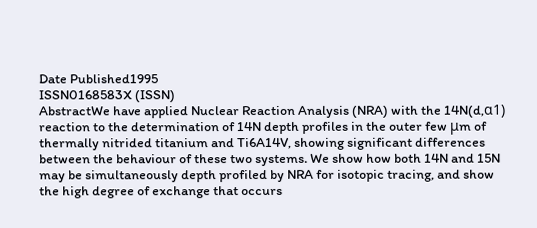Date Published1995
ISSN0168583X (ISSN)
AbstractWe have applied Nuclear Reaction Analysis (NRA) with the 14N(d,α1) reaction to the determination of 14N depth profiles in the outer few μm of thermally nitrided titanium and Ti6A14V, showing significant differences between the behaviour of these two systems. We show how both 14N and 15N may be simultaneously depth profiled by NRA for isotopic tracing, and show the high degree of exchange that occurs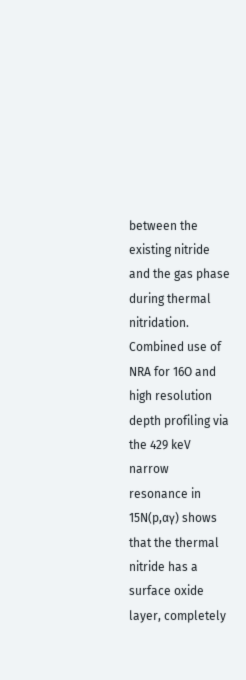between the existing nitride and the gas phase during thermal nitridation. Combined use of NRA for 16O and high resolution depth profiling via the 429 keV narrow resonance in 15N(p,αγ) shows that the thermal nitride has a surface oxide layer, completely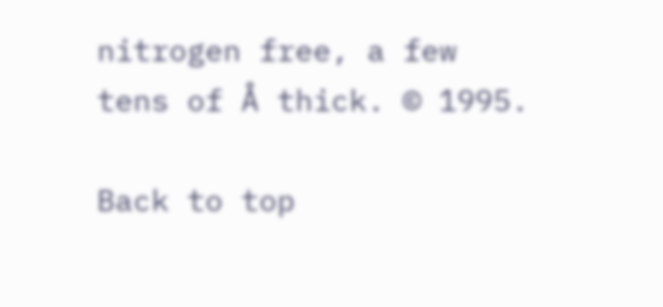nitrogen free, a few tens of Å thick. © 1995.

Back to top